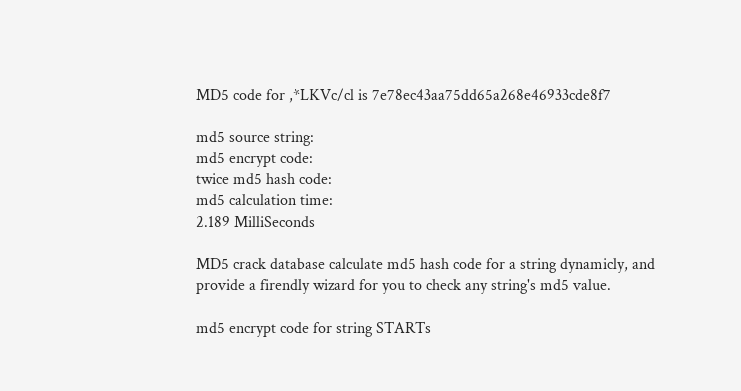MD5 code for ,*LKVc/cl is 7e78ec43aa75dd65a268e46933cde8f7

md5 source string:
md5 encrypt code:
twice md5 hash code:
md5 calculation time:
2.189 MilliSeconds

MD5 crack database calculate md5 hash code for a string dynamicly, and provide a firendly wizard for you to check any string's md5 value.

md5 encrypt code for string STARTs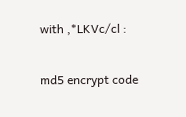with ,*LKVc/cl :

md5 encrypt code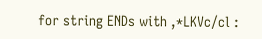for string ENDs with ,*LKVc/cl :